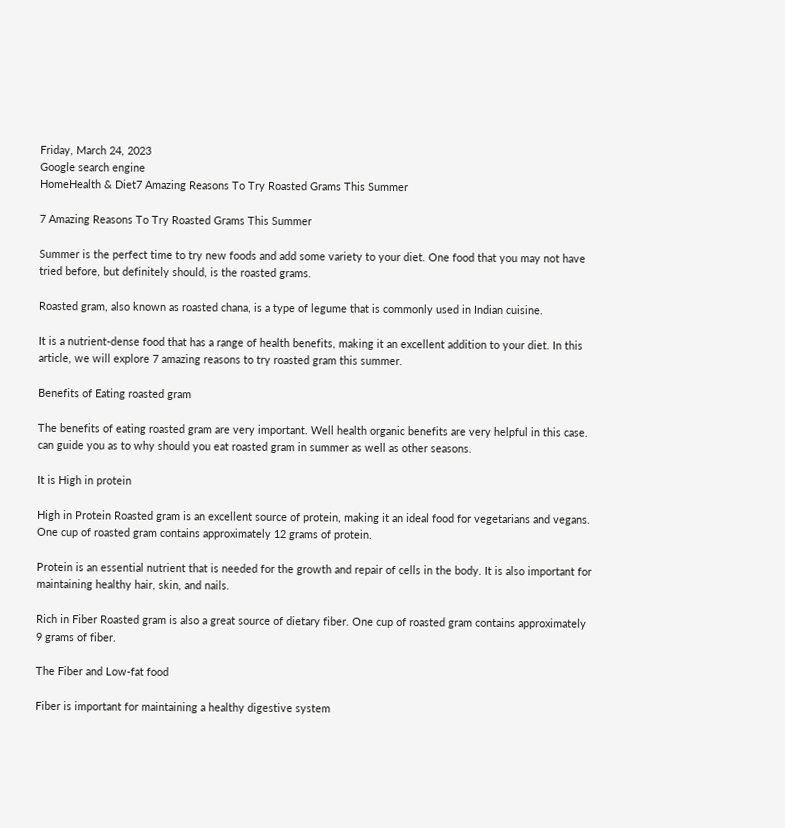Friday, March 24, 2023
Google search engine
HomeHealth & Diet7 Amazing Reasons To Try Roasted Grams This Summer

7 Amazing Reasons To Try Roasted Grams This Summer

Summer is the perfect time to try new foods and add some variety to your diet. One food that you may not have tried before, but definitely should, is the roasted grams.

Roasted gram, also known as roasted chana, is a type of legume that is commonly used in Indian cuisine.

It is a nutrient-dense food that has a range of health benefits, making it an excellent addition to your diet. In this article, we will explore 7 amazing reasons to try roasted gram this summer.

Benefits of Eating roasted gram

The benefits of eating roasted gram are very important. Well health organic benefits are very helpful in this case. can guide you as to why should you eat roasted gram in summer as well as other seasons.

It is High in protein

High in Protein Roasted gram is an excellent source of protein, making it an ideal food for vegetarians and vegans. One cup of roasted gram contains approximately 12 grams of protein.

Protein is an essential nutrient that is needed for the growth and repair of cells in the body. It is also important for maintaining healthy hair, skin, and nails.

Rich in Fiber Roasted gram is also a great source of dietary fiber. One cup of roasted gram contains approximately 9 grams of fiber.

The Fiber and Low-fat food

Fiber is important for maintaining a healthy digestive system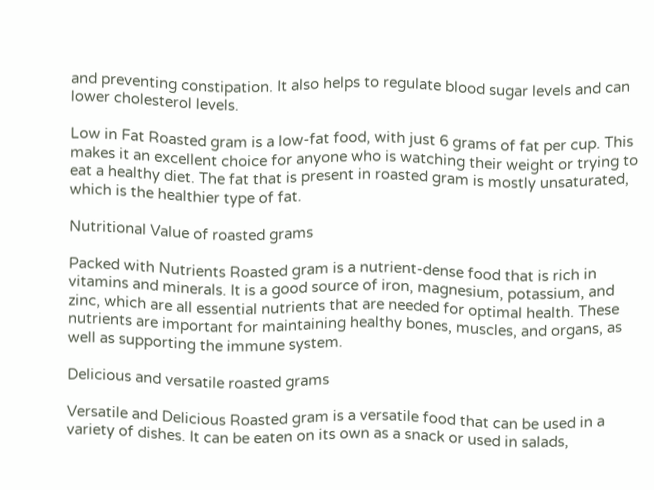and preventing constipation. It also helps to regulate blood sugar levels and can lower cholesterol levels.

Low in Fat Roasted gram is a low-fat food, with just 6 grams of fat per cup. This makes it an excellent choice for anyone who is watching their weight or trying to eat a healthy diet. The fat that is present in roasted gram is mostly unsaturated, which is the healthier type of fat.

Nutritional Value of roasted grams

Packed with Nutrients Roasted gram is a nutrient-dense food that is rich in vitamins and minerals. It is a good source of iron, magnesium, potassium, and zinc, which are all essential nutrients that are needed for optimal health. These nutrients are important for maintaining healthy bones, muscles, and organs, as well as supporting the immune system.

Delicious and versatile roasted grams

Versatile and Delicious Roasted gram is a versatile food that can be used in a variety of dishes. It can be eaten on its own as a snack or used in salads,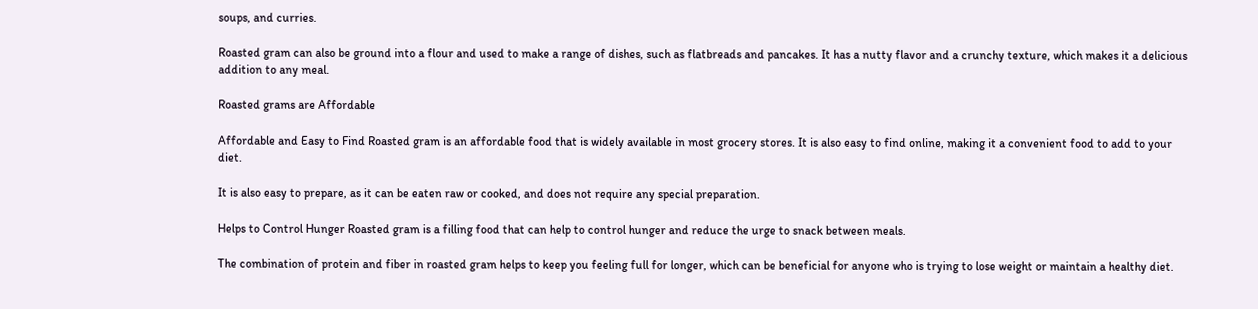soups, and curries.

Roasted gram can also be ground into a flour and used to make a range of dishes, such as flatbreads and pancakes. It has a nutty flavor and a crunchy texture, which makes it a delicious addition to any meal.

Roasted grams are Affordable

Affordable and Easy to Find Roasted gram is an affordable food that is widely available in most grocery stores. It is also easy to find online, making it a convenient food to add to your diet.

It is also easy to prepare, as it can be eaten raw or cooked, and does not require any special preparation.

Helps to Control Hunger Roasted gram is a filling food that can help to control hunger and reduce the urge to snack between meals.

The combination of protein and fiber in roasted gram helps to keep you feeling full for longer, which can be beneficial for anyone who is trying to lose weight or maintain a healthy diet.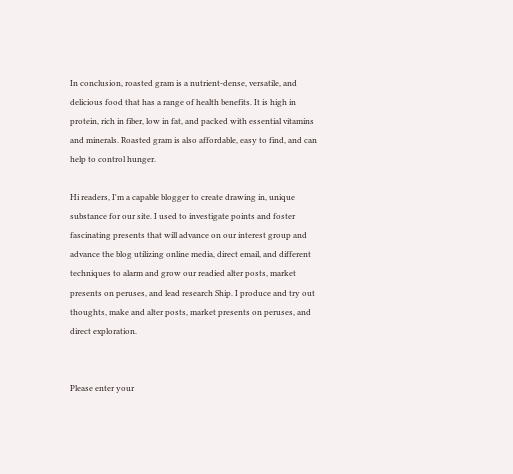In conclusion, roasted gram is a nutrient-dense, versatile, and delicious food that has a range of health benefits. It is high in protein, rich in fiber, low in fat, and packed with essential vitamins and minerals. Roasted gram is also affordable, easy to find, and can help to control hunger.

Hi readers, I'm a capable blogger to create drawing in, unique substance for our site. I used to investigate points and foster fascinating presents that will advance on our interest group and advance the blog utilizing online media, direct email, and different techniques to alarm and grow our readied alter posts, market presents on peruses, and lead research Ship. I produce and try out thoughts, make and alter posts, market presents on peruses, and direct exploration.


Please enter your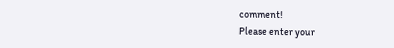comment!
Please enter your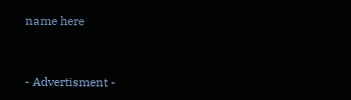name here


- Advertisment -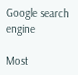Google search engine

Most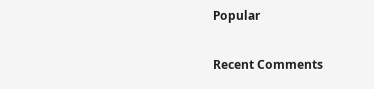Popular

Recent Comments